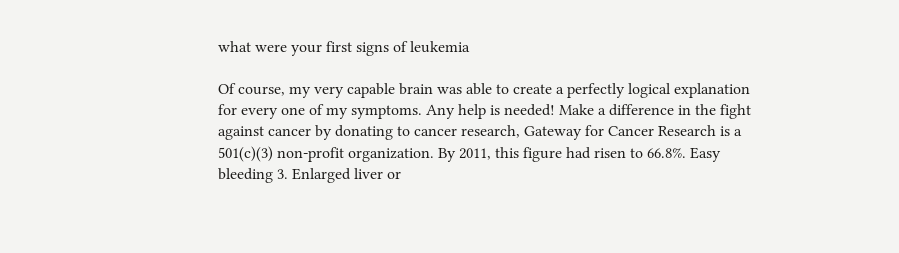what were your first signs of leukemia

Of course, my very capable brain was able to create a perfectly logical explanation for every one of my symptoms. Any help is needed! Make a difference in the fight against cancer by donating to cancer research, Gateway for Cancer Research is a 501(c)(3) non-profit organization. By 2011, this figure had risen to 66.8%. Easy bleeding 3. Enlarged liver or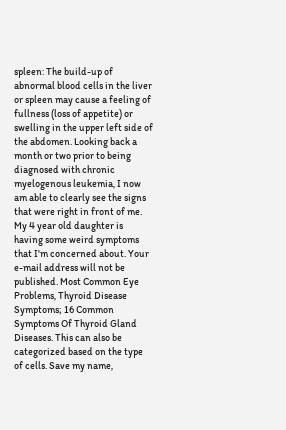spleen: The build-up of abnormal blood cells in the liver or spleen may cause a feeling of fullness (loss of appetite) or swelling in the upper left side of the abdomen. Looking back a month or two prior to being diagnosed with chronic myelogenous leukemia, I now am able to clearly see the signs that were right in front of me. My 4 year old daughter is having some weird symptoms that I'm concerned about. Your e-mail address will not be published. Most Common Eye Problems, Thyroid Disease Symptoms; 16 Common Symptoms Of Thyroid Gland Diseases. This can also be categorized based on the type of cells. Save my name,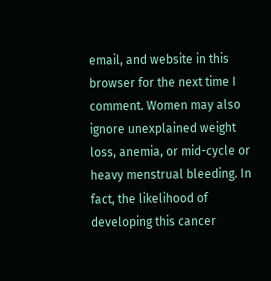email, and website in this browser for the next time I comment. Women may also ignore unexplained weight loss, anemia, or mid-cycle or heavy menstrual bleeding. In fact, the likelihood of developing this cancer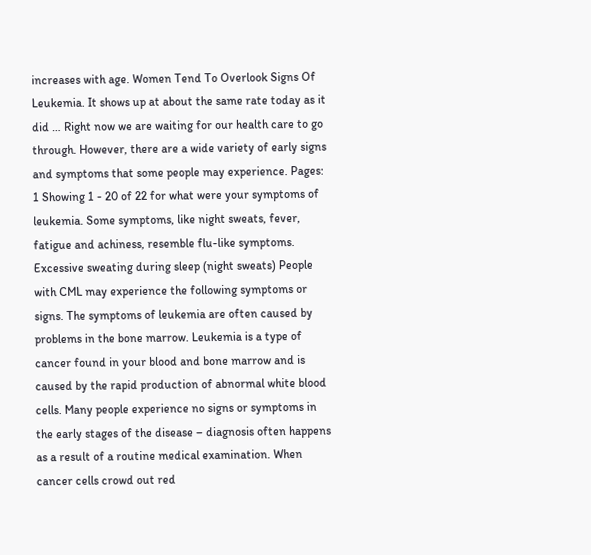increases with age. Women Tend To Overlook Signs Of Leukemia. It shows up at about the same rate today as it did … Right now we are waiting for our health care to go through. However, there are a wide variety of early signs and symptoms that some people may experience. Pages: 1 Showing 1 - 20 of 22 for what were your symptoms of leukemia. Some symptoms, like night sweats, fever, fatigue and achiness, resemble flu-like symptoms. Excessive sweating during sleep (night sweats) People with CML may experience the following symptoms or signs. The symptoms of leukemia are often caused by problems in the bone marrow. Leukemia is a type of cancer found in your blood and bone marrow and is caused by the rapid production of abnormal white blood cells. Many people experience no signs or symptoms in the early stages of the disease – diagnosis often happens as a result of a routine medical examination. When cancer cells crowd out red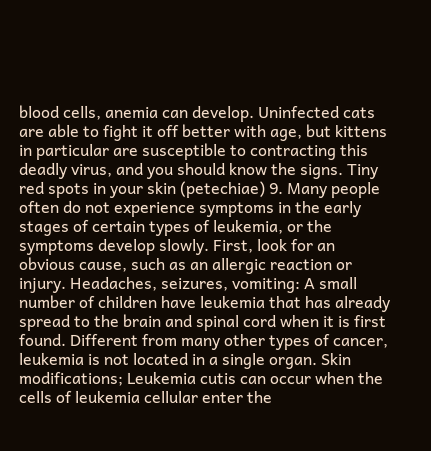blood cells, anemia can develop. Uninfected cats are able to fight it off better with age, but kittens in particular are susceptible to contracting this deadly virus, and you should know the signs. Tiny red spots in your skin (petechiae) 9. Many people often do not experience symptoms in the early stages of certain types of leukemia, or the symptoms develop slowly. First, look for an obvious cause, such as an allergic reaction or injury. Headaches, seizures, vomiting: A small number of children have leukemia that has already spread to the brain and spinal cord when it is first found. Different from many other types of cancer, leukemia is not located in a single organ. Skin modifications; Leukemia cutis can occur when the cells of leukemia cellular enter the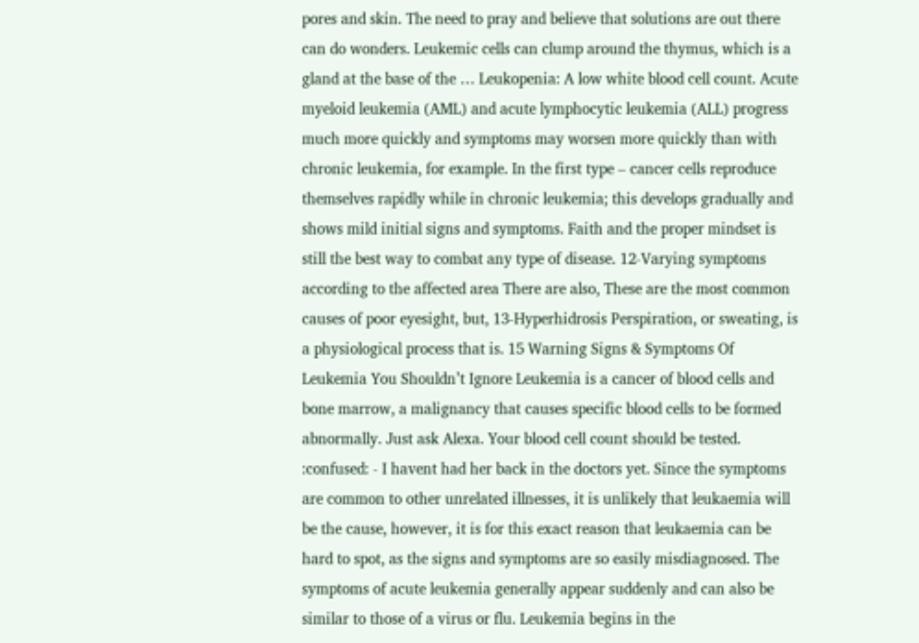pores and skin. The need to pray and believe that solutions are out there can do wonders. Leukemic cells can clump around the thymus, which is a gland at the base of the … Leukopenia: A low white blood cell count. Acute myeloid leukemia (AML) and acute lymphocytic leukemia (ALL) progress much more quickly and symptoms may worsen more quickly than with chronic leukemia, for example. In the first type – cancer cells reproduce themselves rapidly while in chronic leukemia; this develops gradually and shows mild initial signs and symptoms. Faith and the proper mindset is still the best way to combat any type of disease. 12-Varying symptoms according to the affected area There are also, These are the most common causes of poor eyesight, but, 13-Hyperhidrosis Perspiration, or sweating, is a physiological process that is. 15 Warning Signs & Symptoms Of Leukemia You Shouldn’t Ignore Leukemia is a cancer of blood cells and bone marrow, a malignancy that causes specific blood cells to be formed abnormally. Just ask Alexa. Your blood cell count should be tested. :confused: - I havent had her back in the doctors yet. Since the symptoms are common to other unrelated illnesses, it is unlikely that leukaemia will be the cause, however, it is for this exact reason that leukaemia can be hard to spot, as the signs and symptoms are so easily misdiagnosed. The symptoms of acute leukemia generally appear suddenly and can also be similar to those of a virus or flu. Leukemia begins in the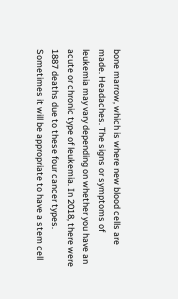bone marrow, which is where new blood cells are made. Headaches. The signs or symptoms of leukemia may vary depending on whether you have an acute or chronic type of leukemia. In 2018, there were 1887 deaths due to these four cancer types. Sometimes it will be appropriate to have a stem cell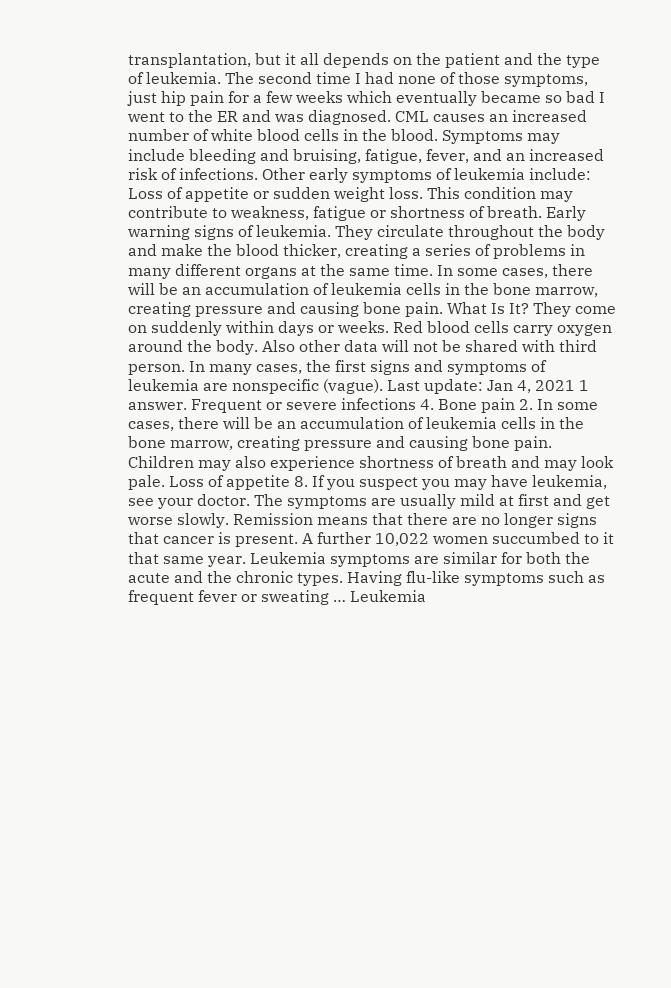transplantation, but it all depends on the patient and the type of leukemia. The second time I had none of those symptoms, just hip pain for a few weeks which eventually became so bad I went to the ER and was diagnosed. CML causes an increased number of white blood cells in the blood. Symptoms may include bleeding and bruising, fatigue, fever, and an increased risk of infections. Other early symptoms of leukemia include: Loss of appetite or sudden weight loss. This condition may contribute to weakness, fatigue or shortness of breath. Early warning signs of leukemia. They circulate throughout the body and make the blood thicker, creating a series of problems in many different organs at the same time. In some cases, there will be an accumulation of leukemia cells in the bone marrow, creating pressure and causing bone pain. What Is It? They come on suddenly within days or weeks. Red blood cells carry oxygen around the body. Also other data will not be shared with third person. In many cases, the first signs and symptoms of leukemia are nonspecific (vague). Last update: Jan 4, 2021 1 answer. Frequent or severe infections 4. Bone pain 2. In some cases, there will be an accumulation of leukemia cells in the bone marrow, creating pressure and causing bone pain. Children may also experience shortness of breath and may look pale. Loss of appetite 8. If you suspect you may have leukemia, see your doctor. The symptoms are usually mild at first and get worse slowly. Remission means that there are no longer signs that cancer is present. A further 10,022 women succumbed to it that same year. Leukemia symptoms are similar for both the acute and the chronic types. Having flu-like symptoms such as frequent fever or sweating … Leukemia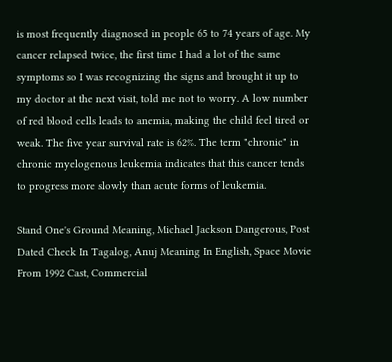is most frequently diagnosed in people 65 to 74 years of age. My cancer relapsed twice, the first time I had a lot of the same symptoms so I was recognizing the signs and brought it up to my doctor at the next visit, told me not to worry. A low number of red blood cells leads to anemia, making the child feel tired or weak. The five year survival rate is 62%. The term "chronic" in chronic myelogenous leukemia indicates that this cancer tends to progress more slowly than acute forms of leukemia.

Stand One's Ground Meaning, Michael Jackson Dangerous, Post Dated Check In Tagalog, Anuj Meaning In English, Space Movie From 1992 Cast, Commercial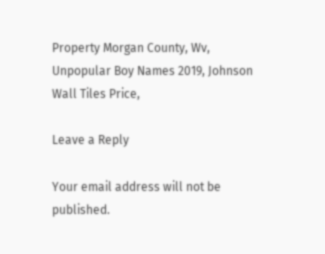Property Morgan County, Wv, Unpopular Boy Names 2019, Johnson Wall Tiles Price,

Leave a Reply

Your email address will not be published.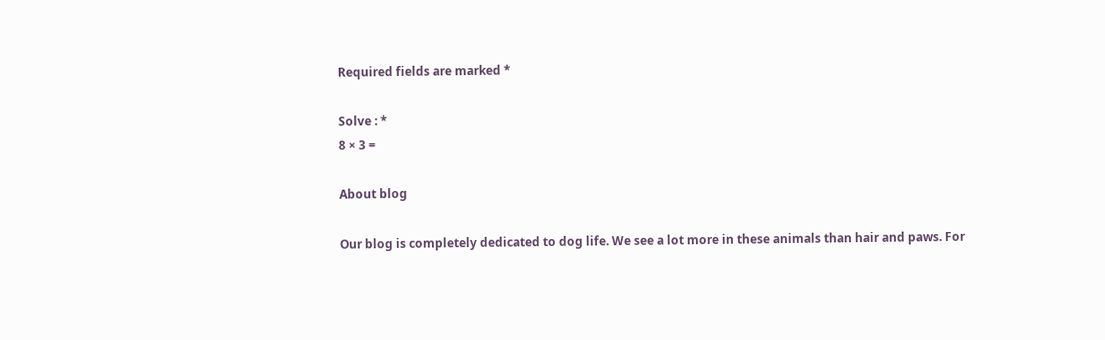Required fields are marked *

Solve : *
8 × 3 =

About blog

Our blog is completely dedicated to dog life. We see a lot more in these animals than hair and paws. For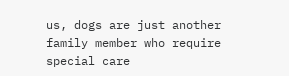us, dogs are just another family member who require special care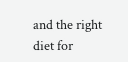and the right diet for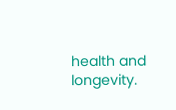health and longevity.